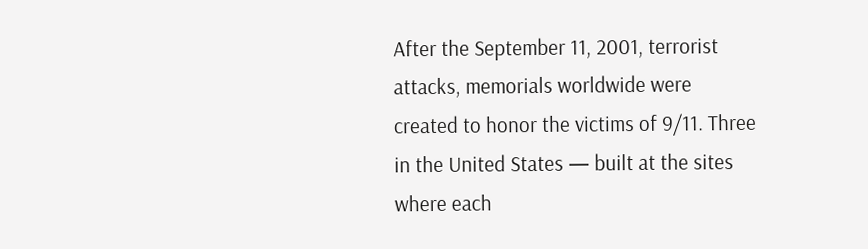After the September 11, 2001, terrorist attacks, memorials worldwide were created to honor the victims of 9/11. Three in the United States — built at the sites where each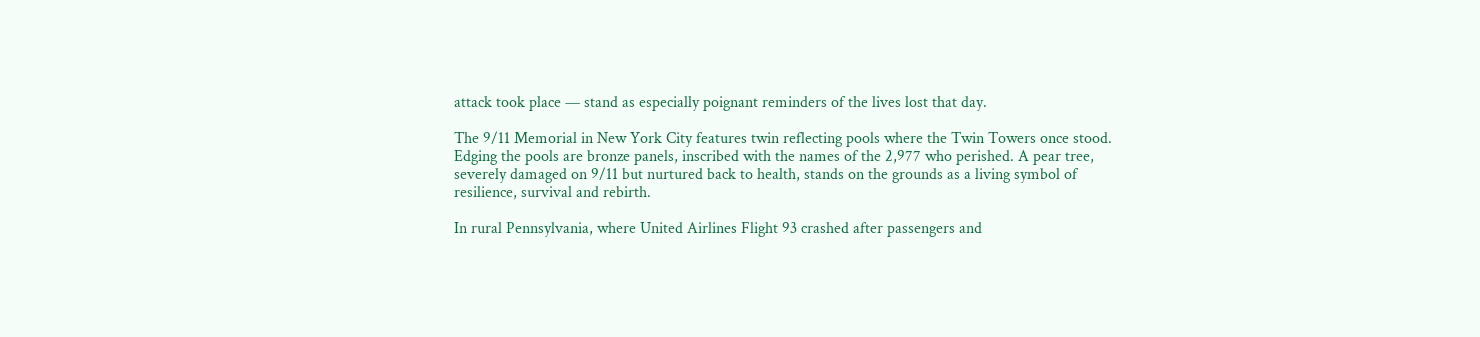attack took place — stand as especially poignant reminders of the lives lost that day.

The 9/11 Memorial in New York City features twin reflecting pools where the Twin Towers once stood. Edging the pools are bronze panels, inscribed with the names of the 2,977 who perished. A pear tree, severely damaged on 9/11 but nurtured back to health, stands on the grounds as a living symbol of resilience, survival and rebirth.

In rural Pennsylvania, where United Airlines Flight 93 crashed after passengers and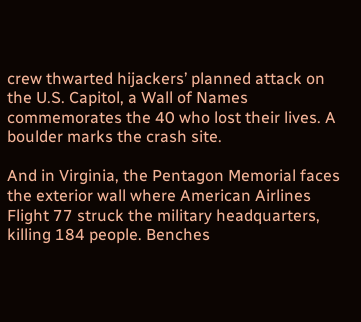crew thwarted hijackers’ planned attack on the U.S. Capitol, a Wall of Names commemorates the 40 who lost their lives. A boulder marks the crash site.

And in Virginia, the Pentagon Memorial faces the exterior wall where American Airlines Flight 77 struck the military headquarters, killing 184 people. Benches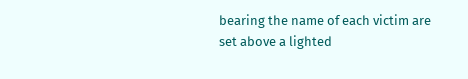bearing the name of each victim are set above a lighted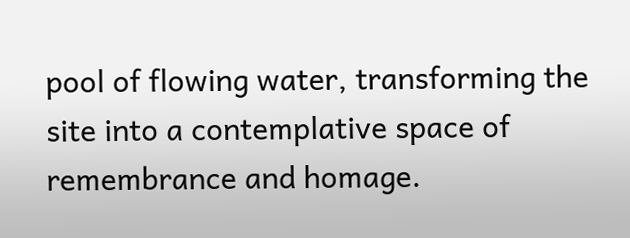pool of flowing water, transforming the site into a contemplative space of remembrance and homage.